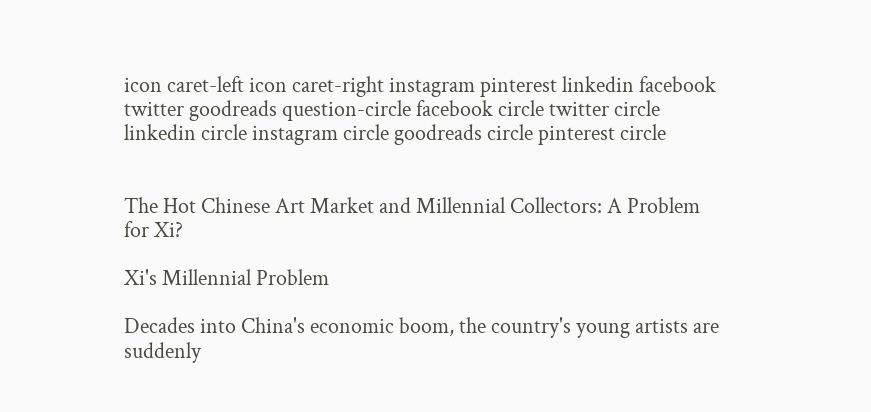icon caret-left icon caret-right instagram pinterest linkedin facebook twitter goodreads question-circle facebook circle twitter circle linkedin circle instagram circle goodreads circle pinterest circle


The Hot Chinese Art Market and Millennial Collectors: A Problem for Xi?

Xi's Millennial Problem

Decades into China's economic boom, the country's young artists are suddenly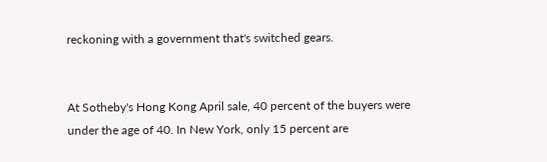reckoning with a government that's switched gears.


At Sotheby's Hong Kong April sale, 40 percent of the buyers were under the age of 40. In New York, only 15 percent are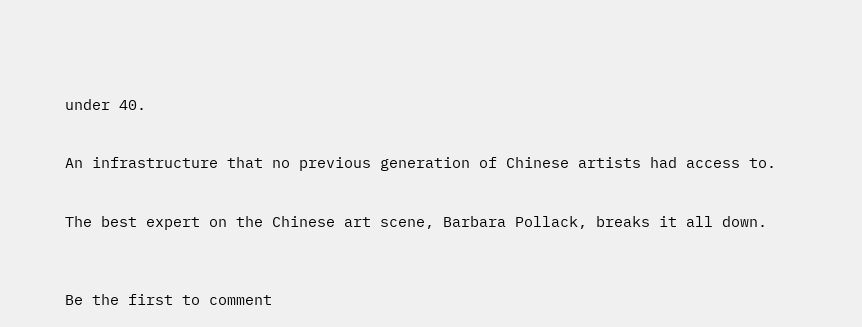under 40.


An infrastructure that no previous generation of Chinese artists had access to.


The best expert on the Chinese art scene, Barbara Pollack, breaks it all down.



Be the first to comment